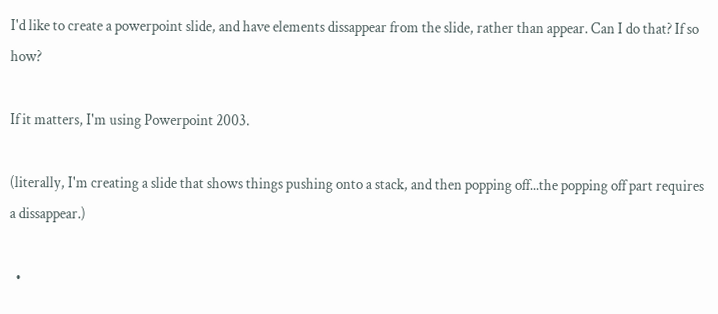I'd like to create a powerpoint slide, and have elements dissappear from the slide, rather than appear. Can I do that? If so how?

If it matters, I'm using Powerpoint 2003.

(literally, I'm creating a slide that shows things pushing onto a stack, and then popping off...the popping off part requires a dissappear.)

  •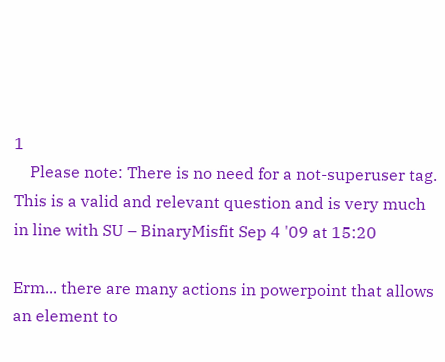1
    Please note: There is no need for a not-superuser tag. This is a valid and relevant question and is very much in line with SU – BinaryMisfit Sep 4 '09 at 15:20

Erm... there are many actions in powerpoint that allows an element to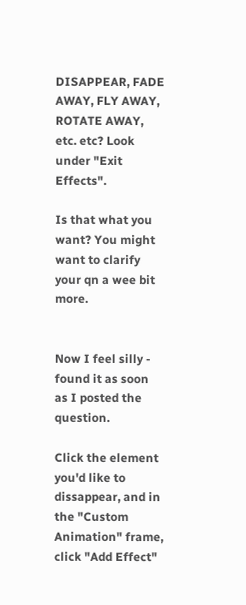DISAPPEAR, FADE AWAY, FLY AWAY, ROTATE AWAY, etc. etc? Look under "Exit Effects".

Is that what you want? You might want to clarify your qn a wee bit more.


Now I feel silly - found it as soon as I posted the question.

Click the element you'd like to dissappear, and in the "Custom Animation" frame, click "Add Effect"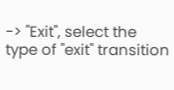-> "Exit", select the type of "exit" transition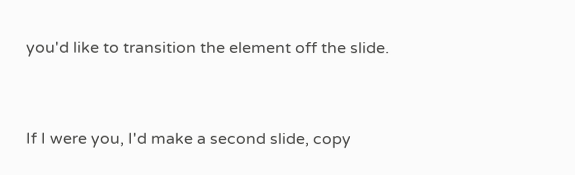you'd like to transition the element off the slide.


If I were you, I'd make a second slide, copy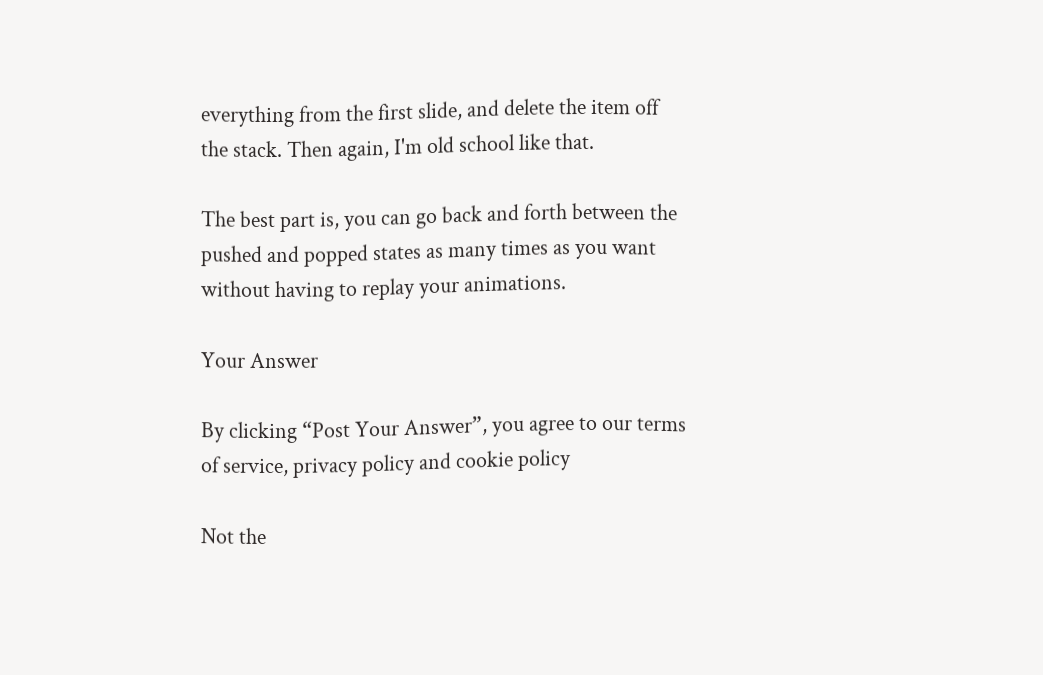everything from the first slide, and delete the item off the stack. Then again, I'm old school like that.

The best part is, you can go back and forth between the pushed and popped states as many times as you want without having to replay your animations.

Your Answer

By clicking “Post Your Answer”, you agree to our terms of service, privacy policy and cookie policy

Not the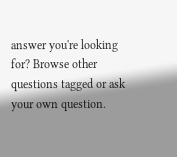answer you're looking for? Browse other questions tagged or ask your own question.